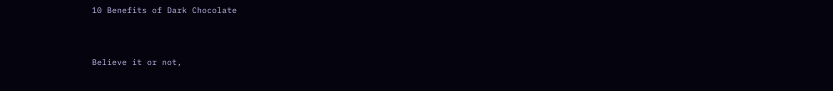10 Benefits of Dark Chocolate



Believe it or not,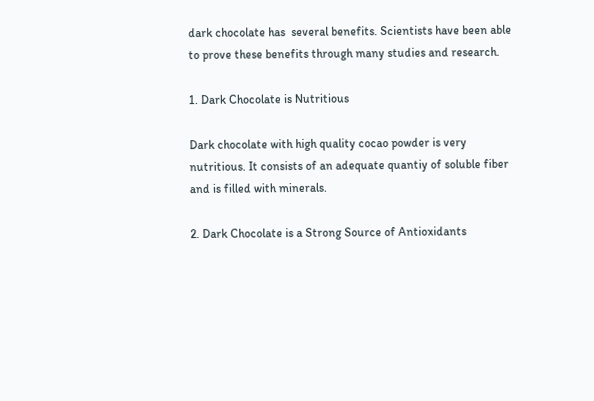dark chocolate has  several benefits. Scientists have been able to prove these benefits through many studies and research.

1. Dark Chocolate is Nutritious

Dark chocolate with high quality cocao powder is very nutritious. It consists of an adequate quantiy of soluble fiber and is filled with minerals.

2. Dark Chocolate is a Strong Source of Antioxidants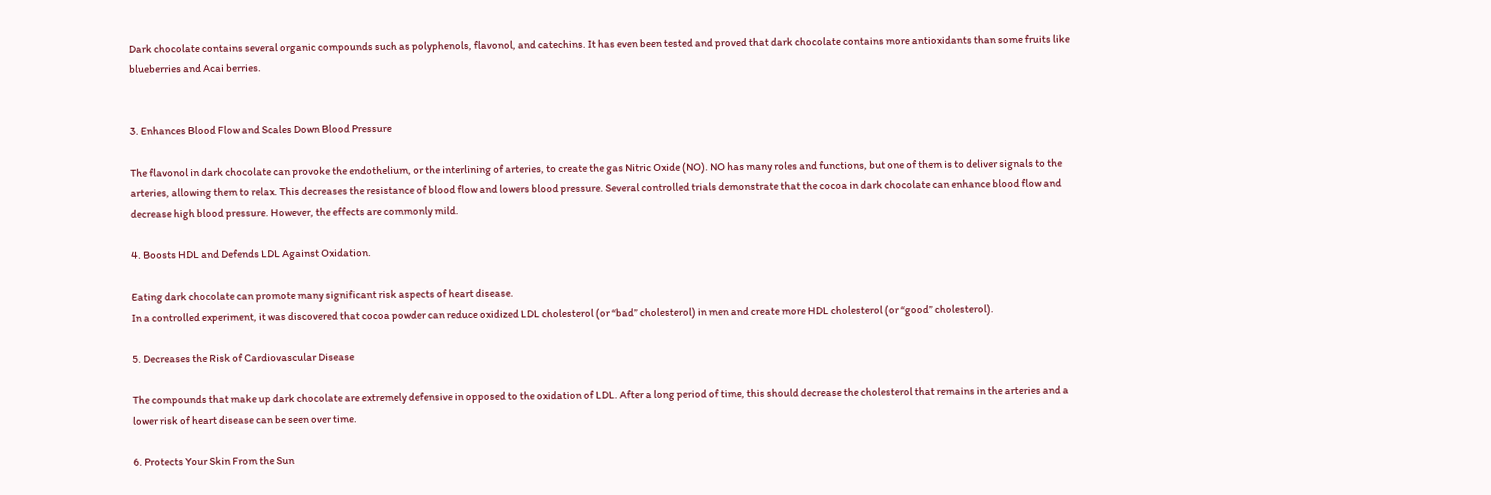Dark chocolate contains several organic compounds such as polyphenols, flavonol, and catechins. It has even been tested and proved that dark chocolate contains more antioxidants than some fruits like blueberries and Acai berries.


3. Enhances Blood Flow and Scales Down Blood Pressure

The flavonol in dark chocolate can provoke the endothelium, or the interlining of arteries, to create the gas Nitric Oxide (NO). NO has many roles and functions, but one of them is to deliver signals to the arteries, allowing them to relax. This decreases the resistance of blood flow and lowers blood pressure. Several controlled trials demonstrate that the cocoa in dark chocolate can enhance blood flow and decrease high blood pressure. However, the effects are commonly mild.

4. Boosts HDL and Defends LDL Against Oxidation.

Eating dark chocolate can promote many significant risk aspects of heart disease.
In a controlled experiment, it was discovered that cocoa powder can reduce oxidized LDL cholesterol (or “bad” cholesterol) in men and create more HDL cholesterol (or “good” cholesterol).

5. Decreases the Risk of Cardiovascular Disease

The compounds that make up dark chocolate are extremely defensive in opposed to the oxidation of LDL. After a long period of time, this should decrease the cholesterol that remains in the arteries and a lower risk of heart disease can be seen over time.

6. Protects Your Skin From the Sun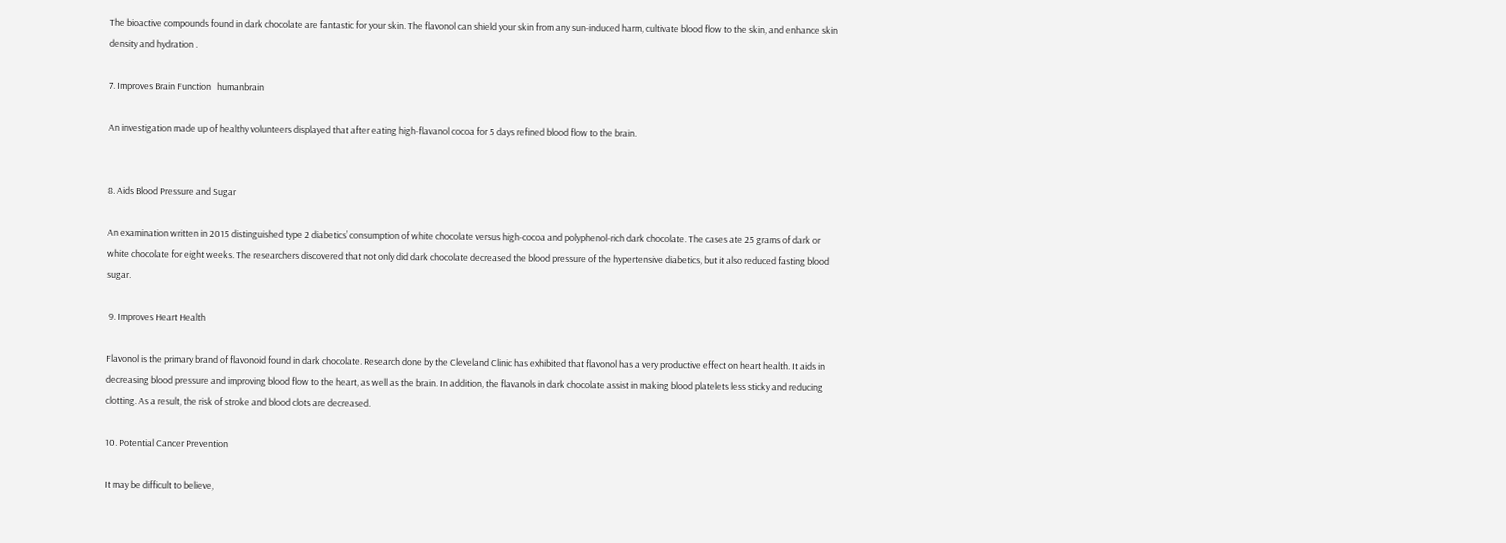The bioactive compounds found in dark chocolate are fantastic for your skin. The flavonol can shield your skin from any sun-induced harm, cultivate blood flow to the skin, and enhance skin density and hydration .

7. Improves Brain Function   humanbrain

An investigation made up of healthy volunteers displayed that after eating high-flavanol cocoa for 5 days refined blood flow to the brain.


8. Aids Blood Pressure and Sugar

An examination written in 2015 distinguished type 2 diabetics’ consumption of white chocolate versus high-cocoa and polyphenol-rich dark chocolate. The cases ate 25 grams of dark or white chocolate for eight weeks. The researchers discovered that not only did dark chocolate decreased the blood pressure of the hypertensive diabetics, but it also reduced fasting blood sugar.

 9. Improves Heart Health

Flavonol is the primary brand of flavonoid found in dark chocolate. Research done by the Cleveland Clinic has exhibited that flavonol has a very productive effect on heart health. It aids in decreasing blood pressure and improving blood flow to the heart, as well as the brain. In addition, the flavanols in dark chocolate assist in making blood platelets less sticky and reducing clotting. As a result, the risk of stroke and blood clots are decreased.

10. Potential Cancer Prevention

It may be difficult to believe,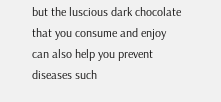but the luscious dark chocolate that you consume and enjoy can also help you prevent diseases such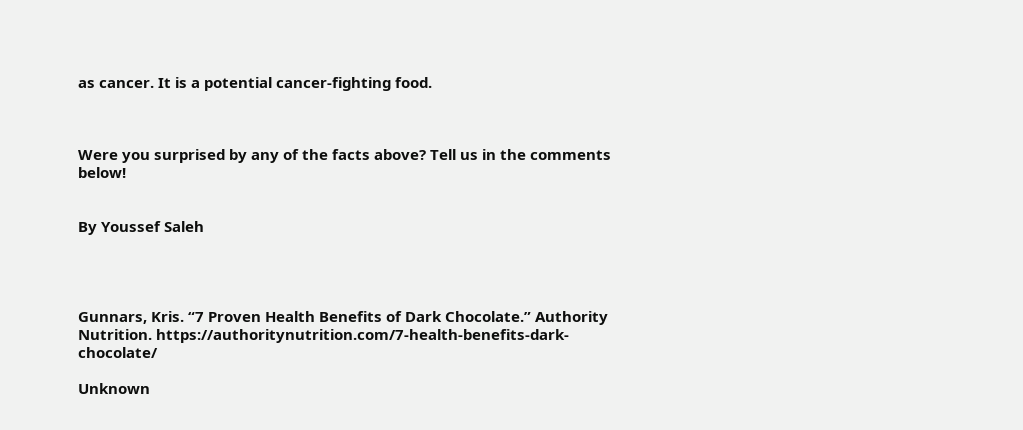as cancer. It is a potential cancer-fighting food.



Were you surprised by any of the facts above? Tell us in the comments below!


By Youssef Saleh




Gunnars, Kris. “7 Proven Health Benefits of Dark Chocolate.” Authority Nutrition. https://authoritynutrition.com/7-health-benefits-dark-chocolate/

Unknown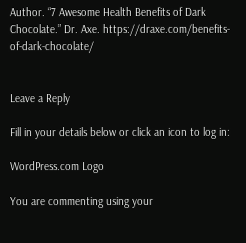Author. “7 Awesome Health Benefits of Dark Chocolate.” Dr. Axe. https://draxe.com/benefits-of-dark-chocolate/


Leave a Reply

Fill in your details below or click an icon to log in:

WordPress.com Logo

You are commenting using your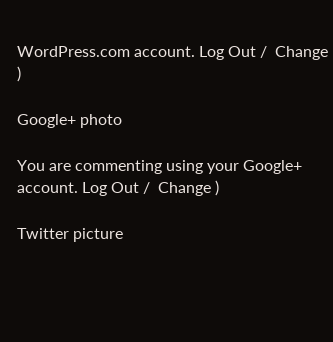WordPress.com account. Log Out /  Change )

Google+ photo

You are commenting using your Google+ account. Log Out /  Change )

Twitter picture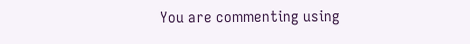You are commenting using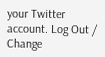your Twitter account. Log Out /  Change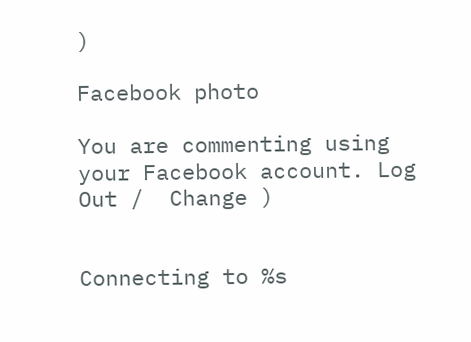)

Facebook photo

You are commenting using your Facebook account. Log Out /  Change )


Connecting to %s